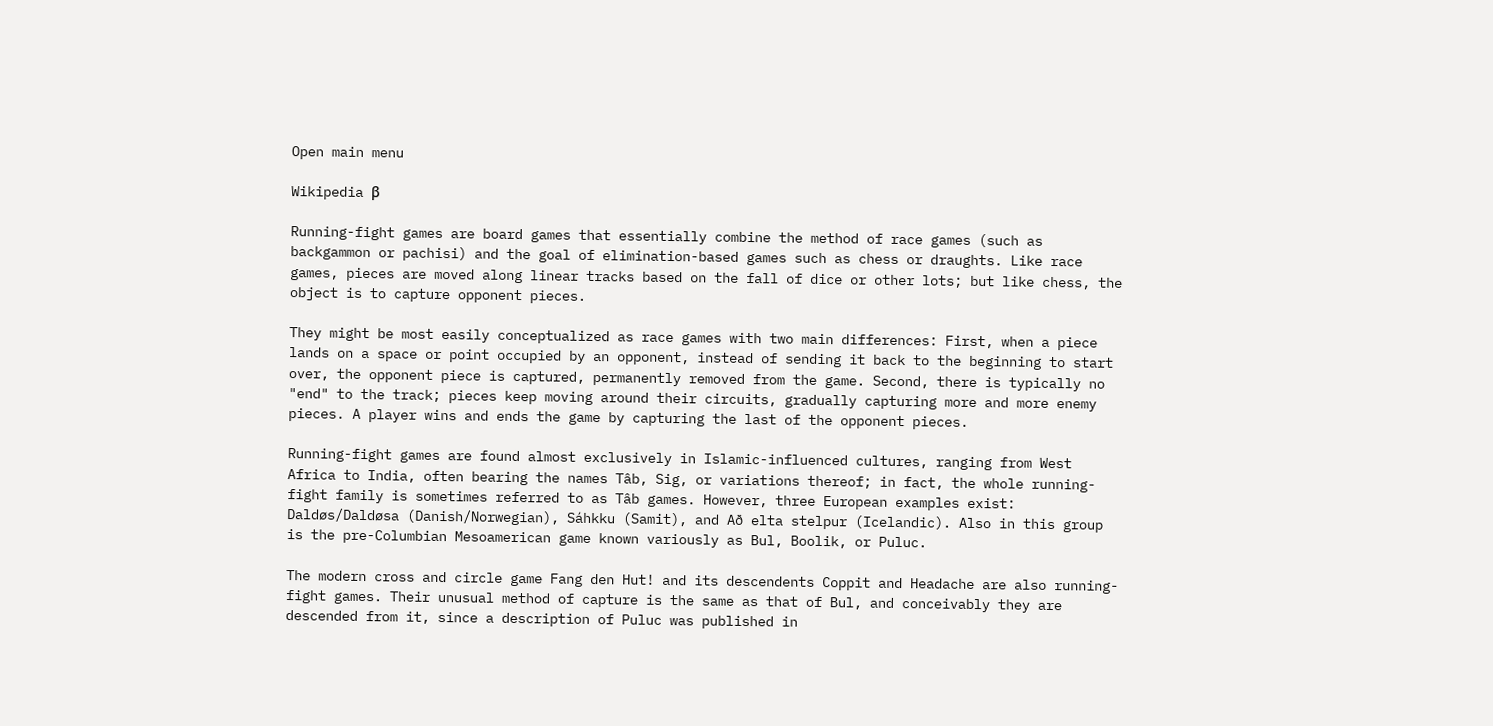Open main menu

Wikipedia β

Running-fight games are board games that essentially combine the method of race games (such as backgammon or pachisi) and the goal of elimination-based games such as chess or draughts. Like race games, pieces are moved along linear tracks based on the fall of dice or other lots; but like chess, the object is to capture opponent pieces.

They might be most easily conceptualized as race games with two main differences: First, when a piece lands on a space or point occupied by an opponent, instead of sending it back to the beginning to start over, the opponent piece is captured, permanently removed from the game. Second, there is typically no "end" to the track; pieces keep moving around their circuits, gradually capturing more and more enemy pieces. A player wins and ends the game by capturing the last of the opponent pieces.

Running-fight games are found almost exclusively in Islamic-influenced cultures, ranging from West Africa to India, often bearing the names Tâb, Sig, or variations thereof; in fact, the whole running-fight family is sometimes referred to as Tâb games. However, three European examples exist: Daldøs/Daldøsa (Danish/Norwegian), Sáhkku (Samit), and Að elta stelpur (Icelandic). Also in this group is the pre-Columbian Mesoamerican game known variously as Bul, Boolik, or Puluc.

The modern cross and circle game Fang den Hut! and its descendents Coppit and Headache are also running-fight games. Their unusual method of capture is the same as that of Bul, and conceivably they are descended from it, since a description of Puluc was published in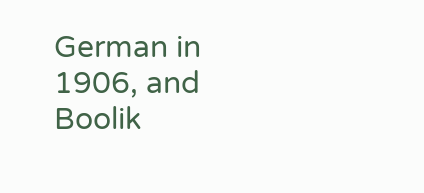German in 1906, and Boolik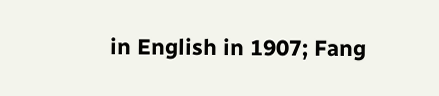in English in 1907; Fang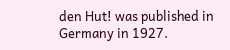den Hut! was published in Germany in 1927.